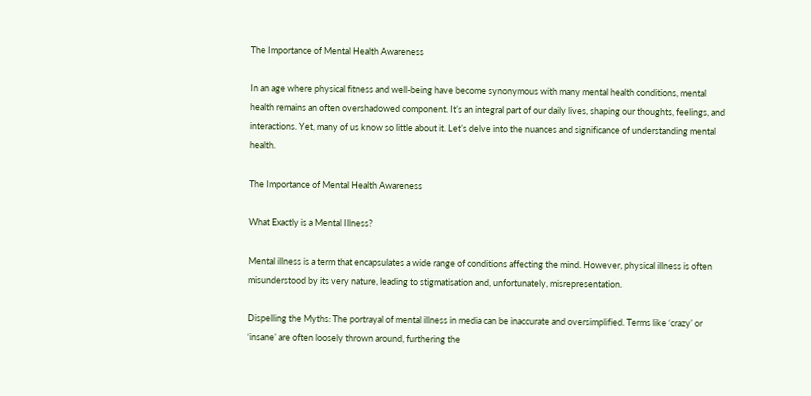The Importance of Mental Health Awareness

In an age where physical fitness and well-being have become synonymous with many mental health conditions, mental health remains an often overshadowed component. It’s an integral part of our daily lives, shaping our thoughts, feelings, and interactions. Yet, many of us know so little about it. Let’s delve into the nuances and significance of understanding mental health.

The Importance of Mental Health Awareness

What Exactly is a Mental Illness?

Mental illness is a term that encapsulates a wide range of conditions affecting the mind. However, physical illness is often misunderstood by its very nature, leading to stigmatisation and, unfortunately, misrepresentation.

Dispelling the Myths: The portrayal of mental illness in media can be inaccurate and oversimplified. Terms like ‘crazy’ or ‘insane’ are often loosely thrown around, furthering the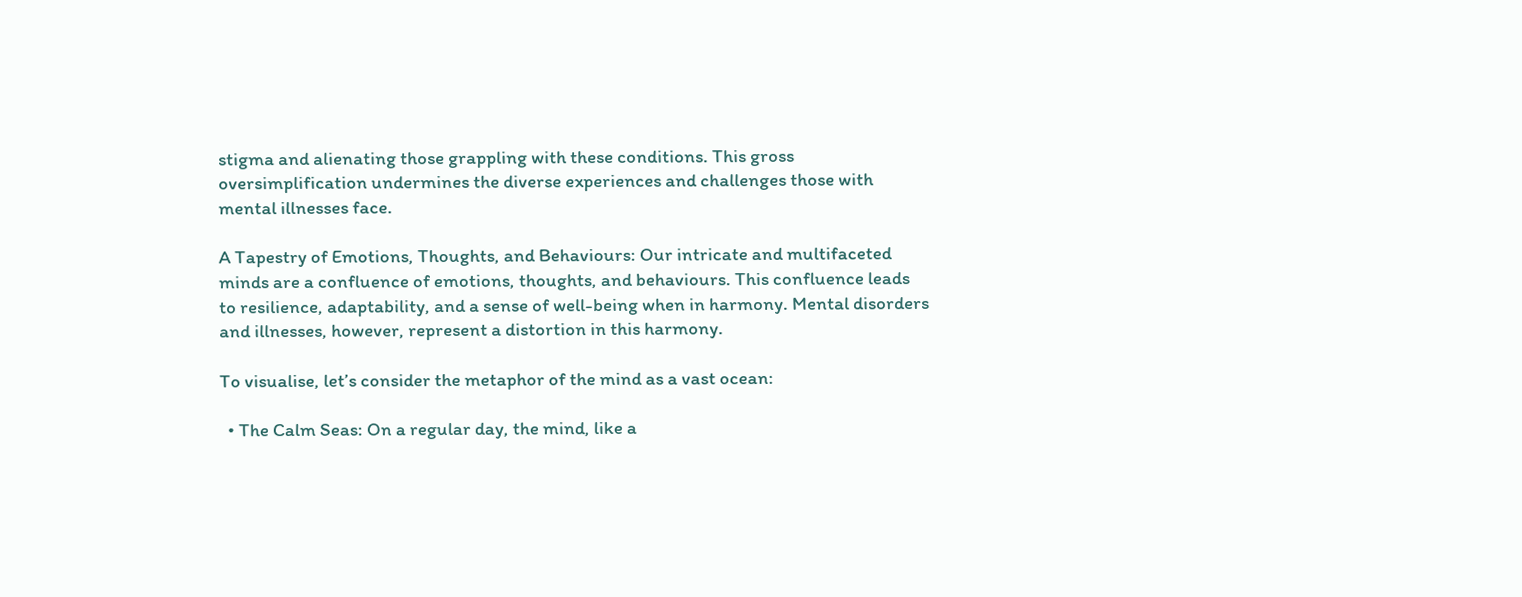stigma and alienating those grappling with these conditions. This gross oversimplification undermines the diverse experiences and challenges those with mental illnesses face.

A Tapestry of Emotions, Thoughts, and Behaviours: Our intricate and multifaceted minds are a confluence of emotions, thoughts, and behaviours. This confluence leads to resilience, adaptability, and a sense of well-being when in harmony. Mental disorders and illnesses, however, represent a distortion in this harmony.

To visualise, let’s consider the metaphor of the mind as a vast ocean:

  • The Calm Seas: On a regular day, the mind, like a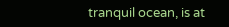tranquil ocean, is at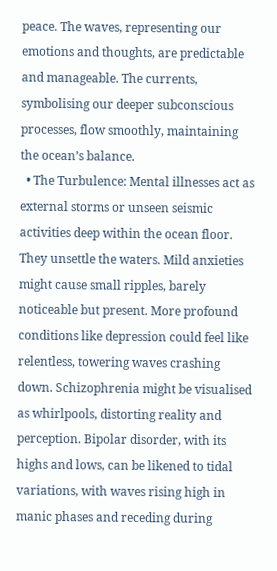peace. The waves, representing our emotions and thoughts, are predictable and manageable. The currents, symbolising our deeper subconscious processes, flow smoothly, maintaining the ocean’s balance.
  • The Turbulence: Mental illnesses act as external storms or unseen seismic activities deep within the ocean floor. They unsettle the waters. Mild anxieties might cause small ripples, barely noticeable but present. More profound conditions like depression could feel like relentless, towering waves crashing down. Schizophrenia might be visualised as whirlpools, distorting reality and perception. Bipolar disorder, with its highs and lows, can be likened to tidal variations, with waves rising high in manic phases and receding during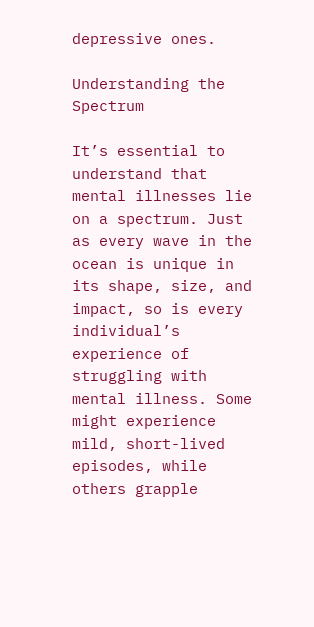depressive ones.

Understanding the Spectrum

It’s essential to understand that mental illnesses lie on a spectrum. Just as every wave in the ocean is unique in its shape, size, and impact, so is every individual’s experience of struggling with mental illness. Some might experience mild, short-lived episodes, while others grapple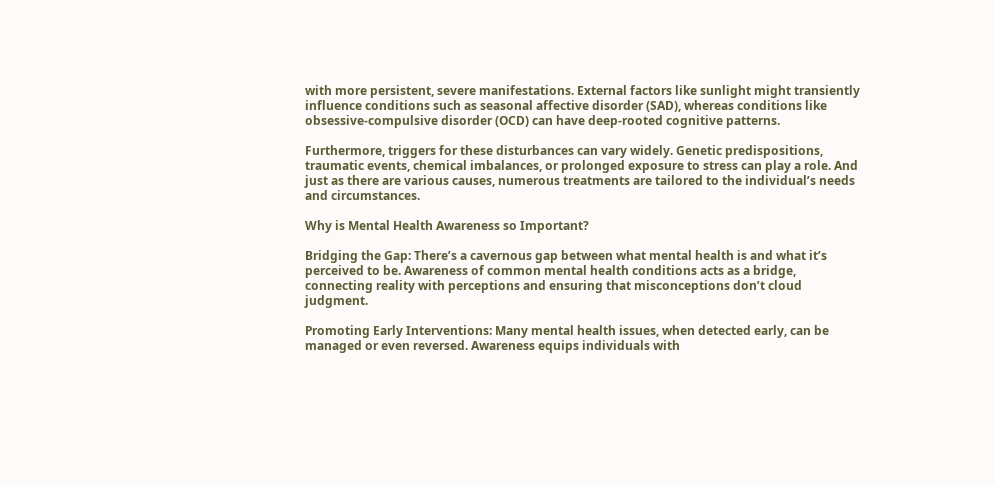with more persistent, severe manifestations. External factors like sunlight might transiently influence conditions such as seasonal affective disorder (SAD), whereas conditions like obsessive-compulsive disorder (OCD) can have deep-rooted cognitive patterns.

Furthermore, triggers for these disturbances can vary widely. Genetic predispositions, traumatic events, chemical imbalances, or prolonged exposure to stress can play a role. And just as there are various causes, numerous treatments are tailored to the individual’s needs and circumstances.

Why is Mental Health Awareness so Important?

Bridging the Gap: There’s a cavernous gap between what mental health is and what it’s perceived to be. Awareness of common mental health conditions acts as a bridge, connecting reality with perceptions and ensuring that misconceptions don’t cloud judgment.

Promoting Early Interventions: Many mental health issues, when detected early, can be managed or even reversed. Awareness equips individuals with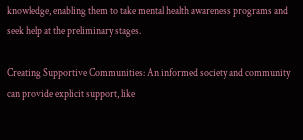knowledge, enabling them to take mental health awareness programs and seek help at the preliminary stages.

Creating Supportive Communities: An informed society and community can provide explicit support, like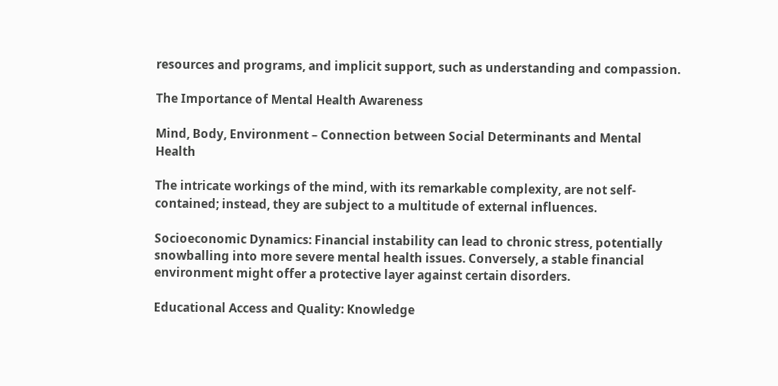resources and programs, and implicit support, such as understanding and compassion.

The Importance of Mental Health Awareness

Mind, Body, Environment – Connection between Social Determinants and Mental Health

The intricate workings of the mind, with its remarkable complexity, are not self-contained; instead, they are subject to a multitude of external influences.

Socioeconomic Dynamics: Financial instability can lead to chronic stress, potentially snowballing into more severe mental health issues. Conversely, a stable financial environment might offer a protective layer against certain disorders.

Educational Access and Quality: Knowledge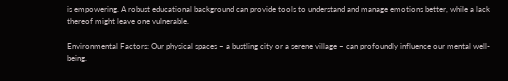is empowering. A robust educational background can provide tools to understand and manage emotions better, while a lack thereof might leave one vulnerable.

Environmental Factors: Our physical spaces – a bustling city or a serene village – can profoundly influence our mental well-being.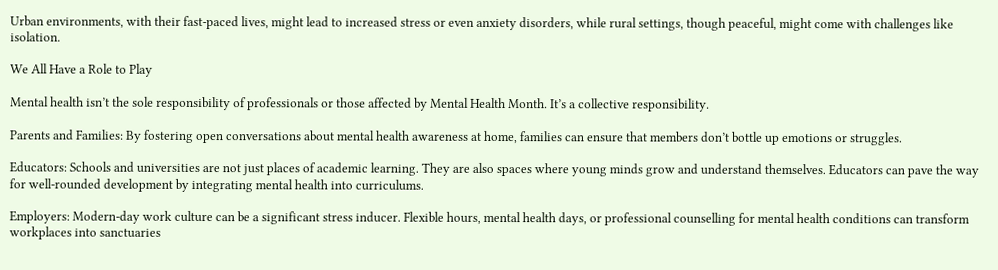Urban environments, with their fast-paced lives, might lead to increased stress or even anxiety disorders, while rural settings, though peaceful, might come with challenges like isolation.

We All Have a Role to Play

Mental health isn’t the sole responsibility of professionals or those affected by Mental Health Month. It’s a collective responsibility.

Parents and Families: By fostering open conversations about mental health awareness at home, families can ensure that members don’t bottle up emotions or struggles.

Educators: Schools and universities are not just places of academic learning. They are also spaces where young minds grow and understand themselves. Educators can pave the way for well-rounded development by integrating mental health into curriculums.

Employers: Modern-day work culture can be a significant stress inducer. Flexible hours, mental health days, or professional counselling for mental health conditions can transform workplaces into sanctuaries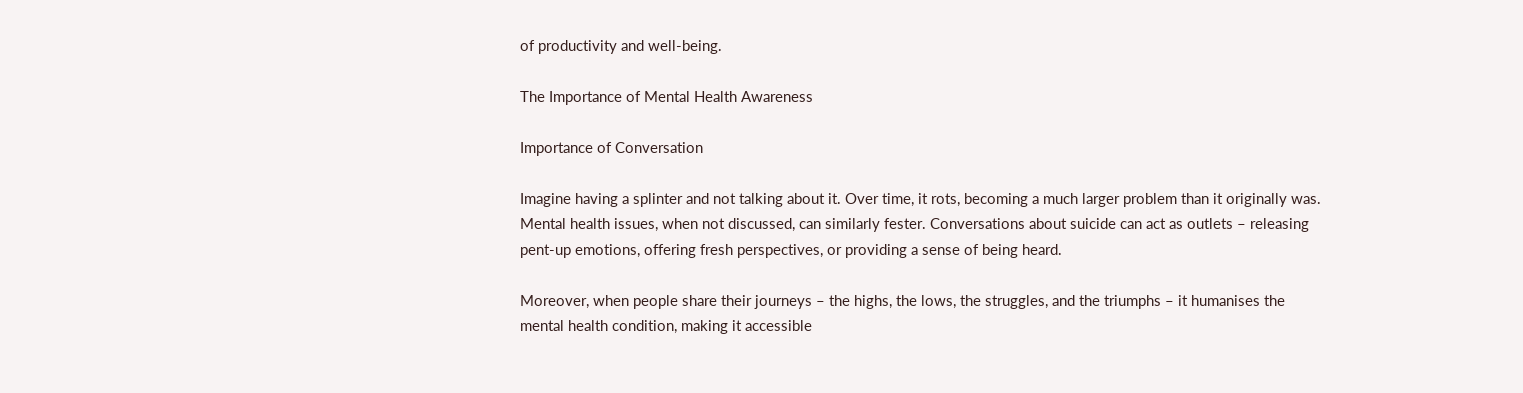of productivity and well-being.

The Importance of Mental Health Awareness

Importance of Conversation

Imagine having a splinter and not talking about it. Over time, it rots, becoming a much larger problem than it originally was. Mental health issues, when not discussed, can similarly fester. Conversations about suicide can act as outlets – releasing pent-up emotions, offering fresh perspectives, or providing a sense of being heard.

Moreover, when people share their journeys – the highs, the lows, the struggles, and the triumphs – it humanises the mental health condition, making it accessible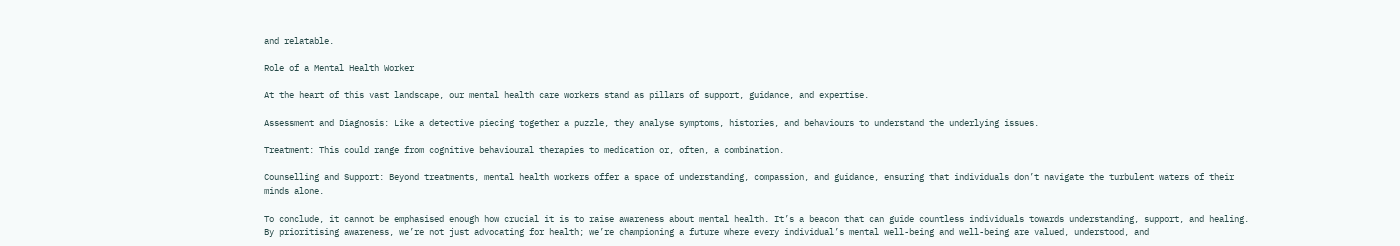and relatable.

Role of a Mental Health Worker

At the heart of this vast landscape, our mental health care workers stand as pillars of support, guidance, and expertise.

Assessment and Diagnosis: Like a detective piecing together a puzzle, they analyse symptoms, histories, and behaviours to understand the underlying issues.

Treatment: This could range from cognitive behavioural therapies to medication or, often, a combination.

Counselling and Support: Beyond treatments, mental health workers offer a space of understanding, compassion, and guidance, ensuring that individuals don’t navigate the turbulent waters of their minds alone.

To conclude, it cannot be emphasised enough how crucial it is to raise awareness about mental health. It’s a beacon that can guide countless individuals towards understanding, support, and healing. By prioritising awareness, we’re not just advocating for health; we’re championing a future where every individual’s mental well-being and well-being are valued, understood, and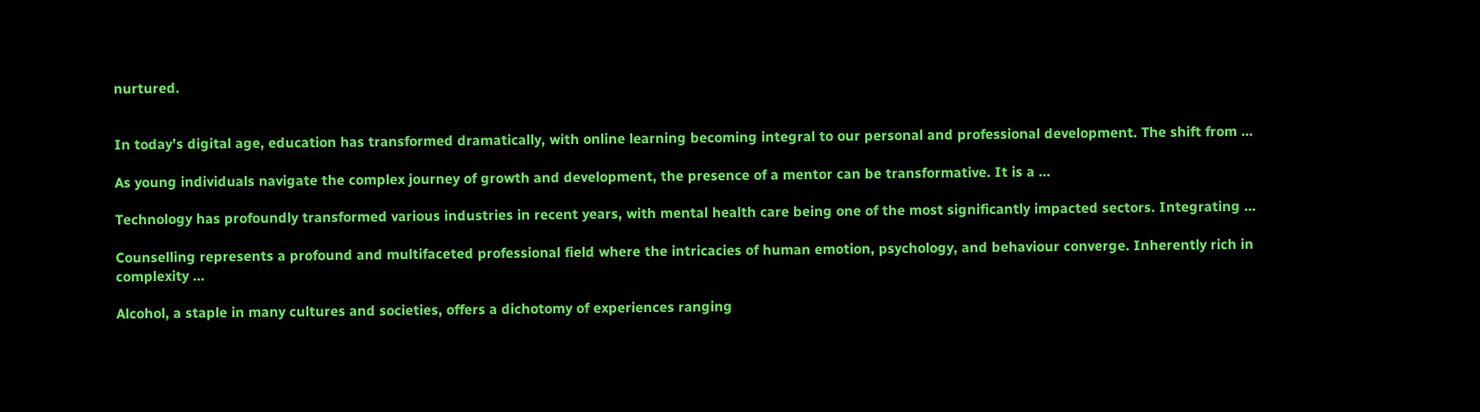nurtured.


In today’s digital age, education has transformed dramatically, with online learning becoming integral to our personal and professional development. The shift from …

As young individuals navigate the complex journey of growth and development, the presence of a mentor can be transformative. It is a …

Technology has profoundly transformed various industries in recent years, with mental health care being one of the most significantly impacted sectors. Integrating …

Counselling represents a profound and multifaceted professional field where the intricacies of human emotion, psychology, and behaviour converge. Inherently rich in complexity …

Alcohol, a staple in many cultures and societies, offers a dichotomy of experiences ranging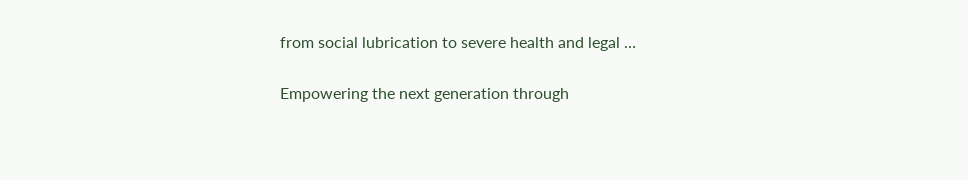from social lubrication to severe health and legal …

Empowering the next generation through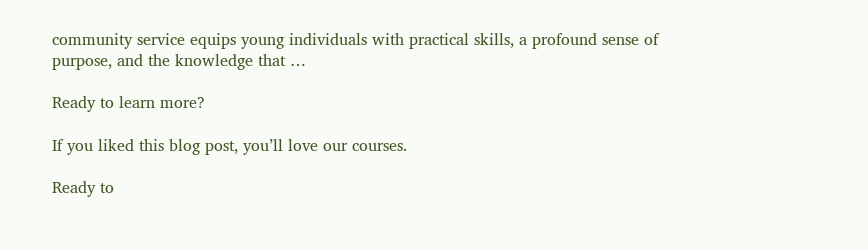community service equips young individuals with practical skills, a profound sense of purpose, and the knowledge that …

Ready to learn more?

If you liked this blog post, you’ll love our courses.

Ready to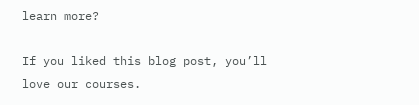learn more?

If you liked this blog post, you’ll love our courses.